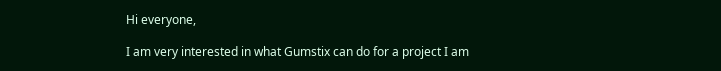Hi everyone,

I am very interested in what Gumstix can do for a project I am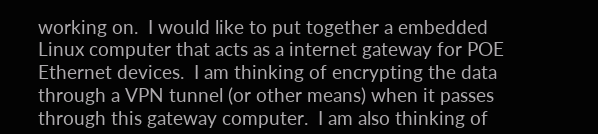working on.  I would like to put together a embedded Linux computer that acts as a internet gateway for POE Ethernet devices.  I am thinking of encrypting the data through a VPN tunnel (or other means) when it passes through this gateway computer.  I am also thinking of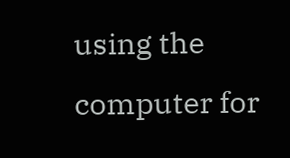using the computer for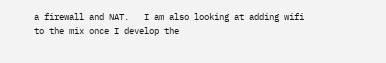a firewall and NAT.   I am also looking at adding wifi to the mix once I develop the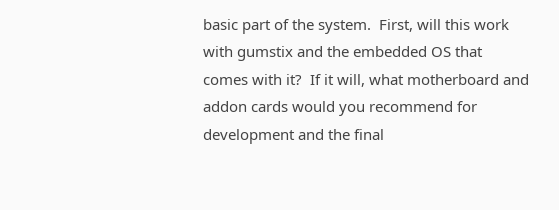basic part of the system.  First, will this work with gumstix and the embedded OS that comes with it?  If it will, what motherboard and addon cards would you recommend for development and the final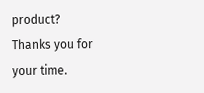product?  Thanks you for your time.